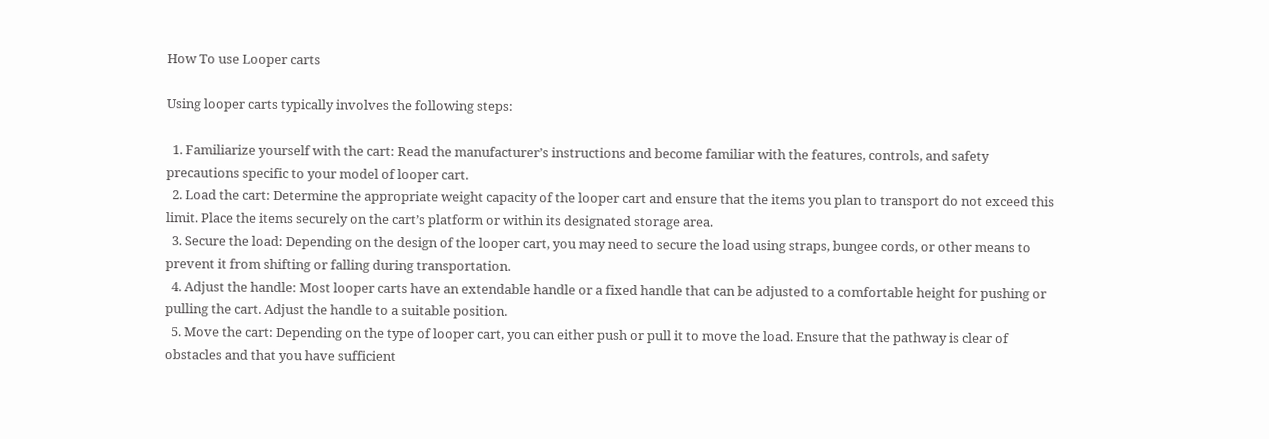How To use Looper carts

Using looper carts typically involves the following steps:

  1. Familiarize yourself with the cart: Read the manufacturer’s instructions and become familiar with the features, controls, and safety precautions specific to your model of looper cart.
  2. Load the cart: Determine the appropriate weight capacity of the looper cart and ensure that the items you plan to transport do not exceed this limit. Place the items securely on the cart’s platform or within its designated storage area.
  3. Secure the load: Depending on the design of the looper cart, you may need to secure the load using straps, bungee cords, or other means to prevent it from shifting or falling during transportation.
  4. Adjust the handle: Most looper carts have an extendable handle or a fixed handle that can be adjusted to a comfortable height for pushing or pulling the cart. Adjust the handle to a suitable position.
  5. Move the cart: Depending on the type of looper cart, you can either push or pull it to move the load. Ensure that the pathway is clear of obstacles and that you have sufficient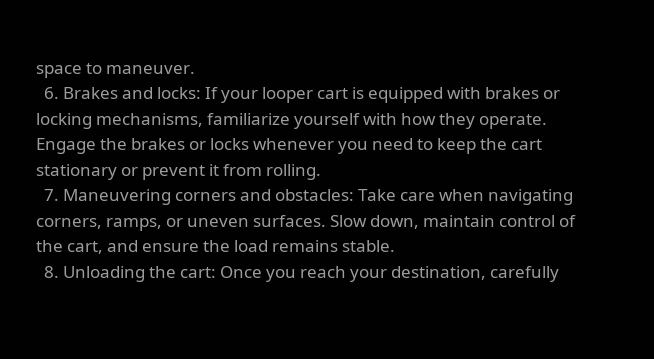space to maneuver.
  6. Brakes and locks: If your looper cart is equipped with brakes or locking mechanisms, familiarize yourself with how they operate. Engage the brakes or locks whenever you need to keep the cart stationary or prevent it from rolling.
  7. Maneuvering corners and obstacles: Take care when navigating corners, ramps, or uneven surfaces. Slow down, maintain control of the cart, and ensure the load remains stable.
  8. Unloading the cart: Once you reach your destination, carefully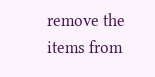remove the items from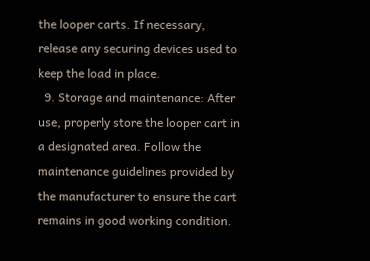the looper carts. If necessary, release any securing devices used to keep the load in place.
  9. Storage and maintenance: After use, properly store the looper cart in a designated area. Follow the maintenance guidelines provided by the manufacturer to ensure the cart remains in good working condition.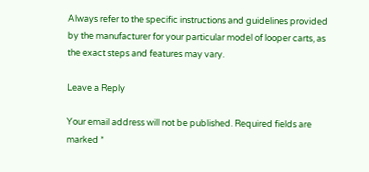Always refer to the specific instructions and guidelines provided by the manufacturer for your particular model of looper carts, as the exact steps and features may vary.

Leave a Reply

Your email address will not be published. Required fields are marked *